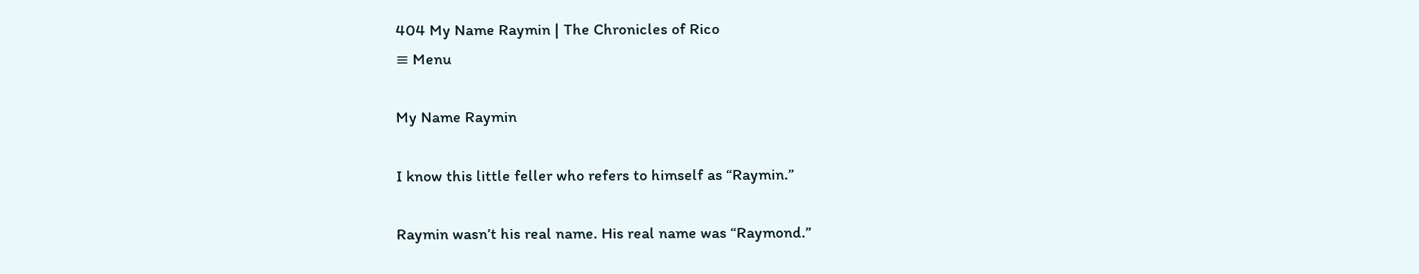404 My Name Raymin | The Chronicles of Rico
≡ Menu

My Name Raymin

I know this little feller who refers to himself as “Raymin.”

Raymin wasn’t his real name. His real name was “Raymond.”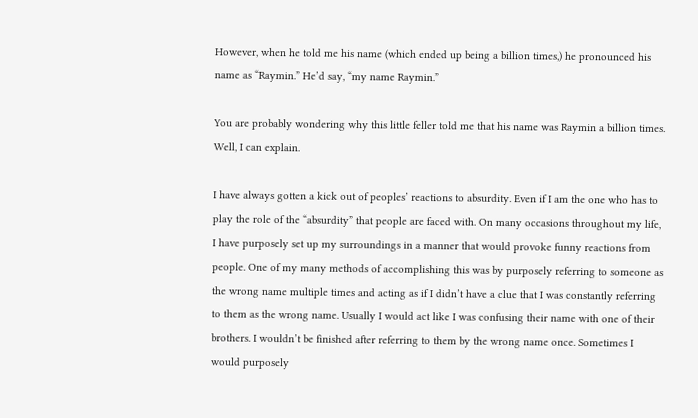However, when he told me his name (which ended up being a billion times,) he pronounced his name as “Raymin.” He’d say, “my name Raymin.”

You are probably wondering why this little feller told me that his name was Raymin a billion times. Well, I can explain.

I have always gotten a kick out of peoples’ reactions to absurdity. Even if I am the one who has to play the role of the “absurdity” that people are faced with. On many occasions throughout my life, I have purposely set up my surroundings in a manner that would provoke funny reactions from people. One of my many methods of accomplishing this was by purposely referring to someone as the wrong name multiple times and acting as if I didn’t have a clue that I was constantly referring to them as the wrong name. Usually I would act like I was confusing their name with one of their brothers. I wouldn’t be finished after referring to them by the wrong name once. Sometimes I would purposely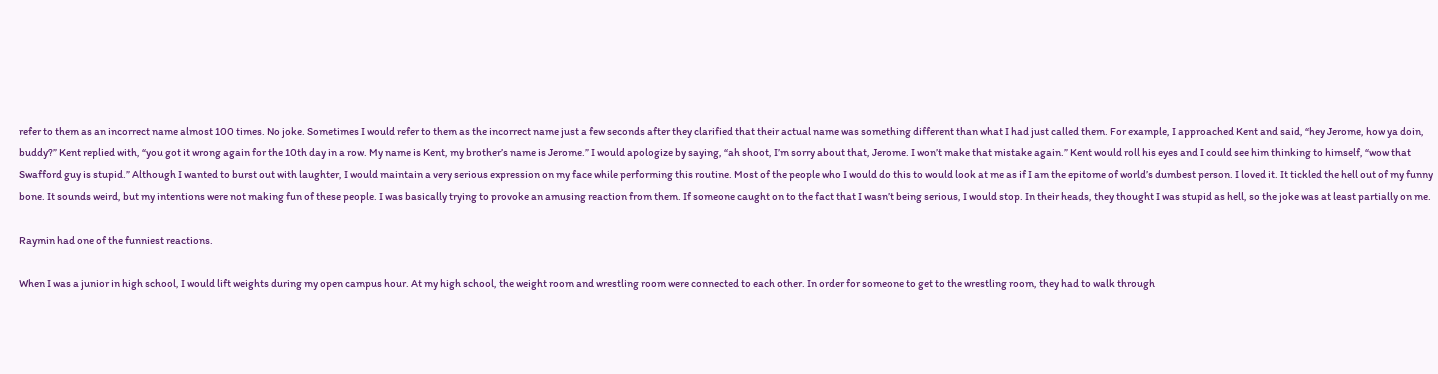refer to them as an incorrect name almost 100 times. No joke. Sometimes I would refer to them as the incorrect name just a few seconds after they clarified that their actual name was something different than what I had just called them. For example, I approached Kent and said, “hey Jerome, how ya doin, buddy?” Kent replied with, “you got it wrong again for the 10th day in a row. My name is Kent, my brother’s name is Jerome.” I would apologize by saying, “ah shoot, I’m sorry about that, Jerome. I won’t make that mistake again.” Kent would roll his eyes and I could see him thinking to himself, “wow that Swafford guy is stupid.” Although I wanted to burst out with laughter, I would maintain a very serious expression on my face while performing this routine. Most of the people who I would do this to would look at me as if I am the epitome of world’s dumbest person. I loved it. It tickled the hell out of my funny bone. It sounds weird, but my intentions were not making fun of these people. I was basically trying to provoke an amusing reaction from them. If someone caught on to the fact that I wasn’t being serious, I would stop. In their heads, they thought I was stupid as hell, so the joke was at least partially on me.

Raymin had one of the funniest reactions.

When I was a junior in high school, I would lift weights during my open campus hour. At my high school, the weight room and wrestling room were connected to each other. In order for someone to get to the wrestling room, they had to walk through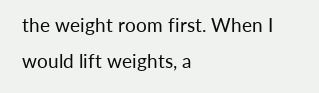the weight room first. When I would lift weights, a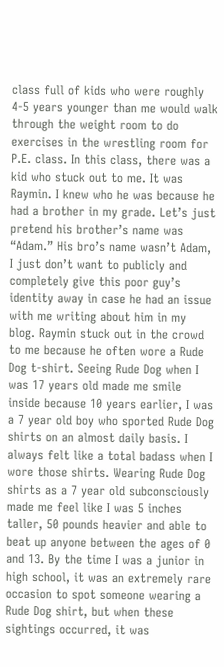class full of kids who were roughly 4-5 years younger than me would walk through the weight room to do exercises in the wrestling room for P.E. class. In this class, there was a kid who stuck out to me. It was Raymin. I knew who he was because he had a brother in my grade. Let’s just pretend his brother’s name was “Adam.” His bro’s name wasn’t Adam, I just don’t want to publicly and completely give this poor guy’s identity away in case he had an issue with me writing about him in my blog. Raymin stuck out in the crowd to me because he often wore a Rude Dog t-shirt. Seeing Rude Dog when I was 17 years old made me smile inside because 10 years earlier, I was a 7 year old boy who sported Rude Dog shirts on an almost daily basis. I always felt like a total badass when I wore those shirts. Wearing Rude Dog shirts as a 7 year old subconsciously made me feel like I was 5 inches taller, 50 pounds heavier and able to beat up anyone between the ages of 0 and 13. By the time I was a junior in high school, it was an extremely rare occasion to spot someone wearing a Rude Dog shirt, but when these sightings occurred, it was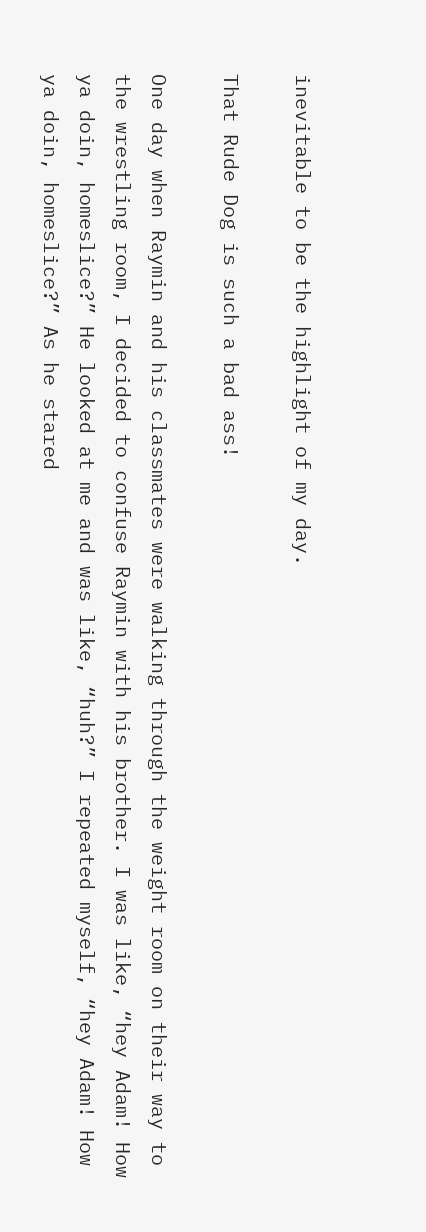inevitable to be the highlight of my day.

That Rude Dog is such a bad ass!

One day when Raymin and his classmates were walking through the weight room on their way to the wrestling room, I decided to confuse Raymin with his brother. I was like, “hey Adam! How ya doin, homeslice?” He looked at me and was like, “huh?” I repeated myself, “hey Adam! How ya doin, homeslice?” As he stared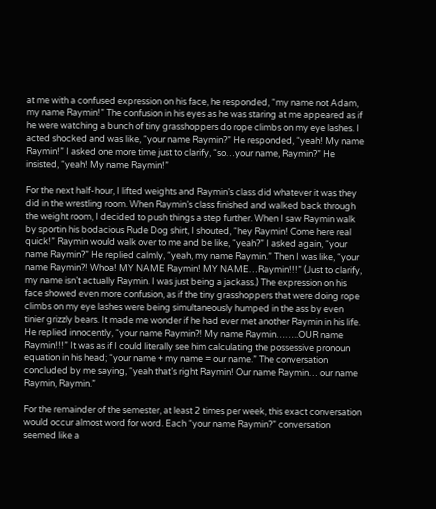at me with a confused expression on his face, he responded, “my name not Adam, my name Raymin!” The confusion in his eyes as he was staring at me appeared as if he were watching a bunch of tiny grasshoppers do rope climbs on my eye lashes. I acted shocked and was like, “your name Raymin?” He responded, “yeah! My name Raymin!” I asked one more time just to clarify, “so…your name, Raymin?” He insisted, “yeah! My name Raymin!”

For the next half-hour, I lifted weights and Raymin’s class did whatever it was they did in the wrestling room. When Raymin’s class finished and walked back through the weight room, I decided to push things a step further. When I saw Raymin walk by sportin his bodacious Rude Dog shirt, I shouted, “hey Raymin! Come here real quick!” Raymin would walk over to me and be like, “yeah?” I asked again, “your name Raymin?” He replied calmly, “yeah, my name Raymin.” Then I was like, “your name Raymin?! Whoa! MY NAME Raymin! MY NAME…Raymin!!!” (Just to clarify, my name isn’t actually Raymin. I was just being a jackass.) The expression on his face showed even more confusion, as if the tiny grasshoppers that were doing rope climbs on my eye lashes were being simultaneously humped in the ass by even tinier grizzly bears. It made me wonder if he had ever met another Raymin in his life. He replied innocently, “your name Raymin?! My name Raymin……..OUR name Raymin!!!” It was as if I could literally see him calculating the possessive pronoun equation in his head; “your name + my name = our name.” The conversation concluded by me saying, “yeah that’s right Raymin! Our name Raymin… our name Raymin, Raymin.”

For the remainder of the semester, at least 2 times per week, this exact conversation would occur almost word for word. Each “your name Raymin?” conversation seemed like a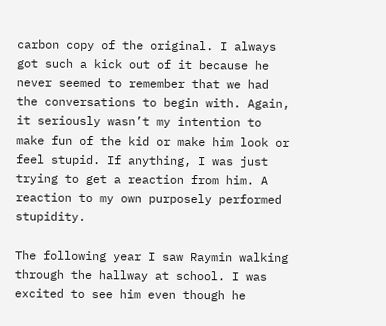carbon copy of the original. I always got such a kick out of it because he never seemed to remember that we had the conversations to begin with. Again, it seriously wasn’t my intention to make fun of the kid or make him look or feel stupid. If anything, I was just trying to get a reaction from him. A reaction to my own purposely performed stupidity.

The following year I saw Raymin walking through the hallway at school. I was excited to see him even though he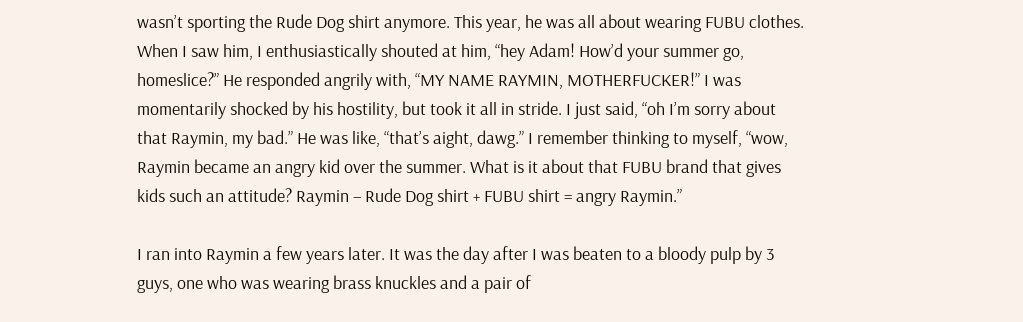wasn’t sporting the Rude Dog shirt anymore. This year, he was all about wearing FUBU clothes. When I saw him, I enthusiastically shouted at him, “hey Adam! How’d your summer go, homeslice?” He responded angrily with, “MY NAME RAYMIN, MOTHERFUCKER!” I was momentarily shocked by his hostility, but took it all in stride. I just said, “oh I’m sorry about that Raymin, my bad.” He was like, “that’s aight, dawg.” I remember thinking to myself, “wow, Raymin became an angry kid over the summer. What is it about that FUBU brand that gives kids such an attitude? Raymin – Rude Dog shirt + FUBU shirt = angry Raymin.”

I ran into Raymin a few years later. It was the day after I was beaten to a bloody pulp by 3 guys, one who was wearing brass knuckles and a pair of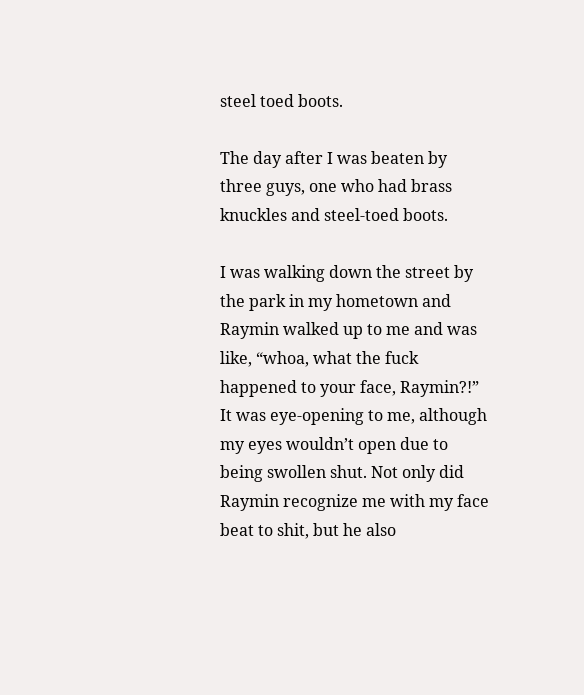steel toed boots.

The day after I was beaten by three guys, one who had brass knuckles and steel-toed boots.

I was walking down the street by the park in my hometown and Raymin walked up to me and was like, “whoa, what the fuck happened to your face, Raymin?!” It was eye-opening to me, although my eyes wouldn’t open due to being swollen shut. Not only did Raymin recognize me with my face beat to shit, but he also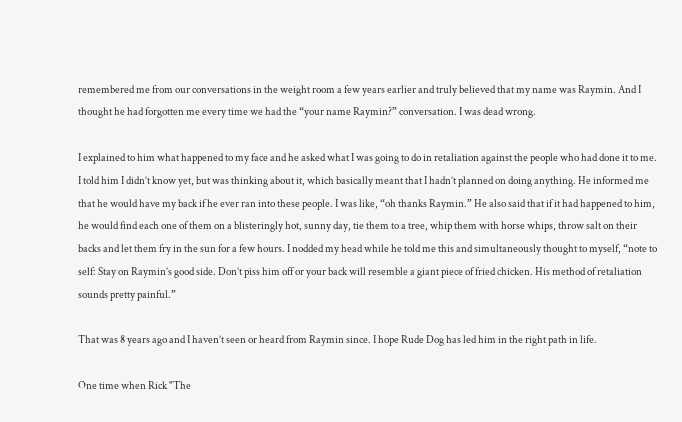remembered me from our conversations in the weight room a few years earlier and truly believed that my name was Raymin. And I thought he had forgotten me every time we had the “your name Raymin?” conversation. I was dead wrong.

I explained to him what happened to my face and he asked what I was going to do in retaliation against the people who had done it to me. I told him I didn’t know yet, but was thinking about it, which basically meant that I hadn’t planned on doing anything. He informed me that he would have my back if he ever ran into these people. I was like, “oh thanks Raymin.” He also said that if it had happened to him, he would find each one of them on a blisteringly hot, sunny day, tie them to a tree, whip them with horse whips, throw salt on their backs and let them fry in the sun for a few hours. I nodded my head while he told me this and simultaneously thought to myself, “note to self: Stay on Raymin’s good side. Don’t piss him off or your back will resemble a giant piece of fried chicken. His method of retaliation sounds pretty painful.”

That was 8 years ago and I haven’t seen or heard from Raymin since. I hope Rude Dog has led him in the right path in life.

One time when Rick "The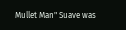Mullet Man" Suave was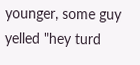younger, some guy yelled "hey turd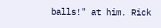balls!" at him. Rick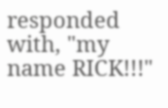responded with, "my name RICK!!!"